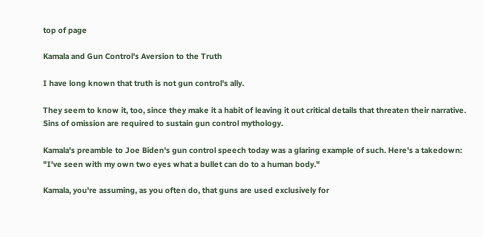top of page

Kamala and Gun Control's Aversion to the Truth

I have long known that truth is not gun control's ally.

They seem to know it, too, since they make it a habit of leaving it out critical details that threaten their narrative. Sins of omission are required to sustain gun control mythology.

Kamala's preamble to Joe Biden's gun control speech today was a glaring example of such. Here's a takedown: "I've seen with my own two eyes what a bullet can do to a human body."

Kamala, you're assuming, as you often do, that guns are used exclusively for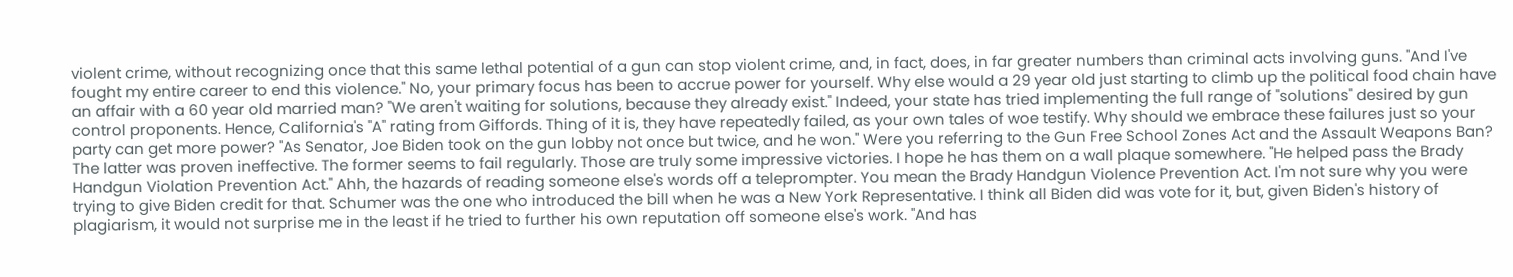violent crime, without recognizing once that this same lethal potential of a gun can stop violent crime, and, in fact, does, in far greater numbers than criminal acts involving guns. "And I've fought my entire career to end this violence." No, your primary focus has been to accrue power for yourself. Why else would a 29 year old just starting to climb up the political food chain have an affair with a 60 year old married man? "We aren't waiting for solutions, because they already exist." Indeed, your state has tried implementing the full range of "solutions" desired by gun control proponents. Hence, California's "A" rating from Giffords. Thing of it is, they have repeatedly failed, as your own tales of woe testify. Why should we embrace these failures just so your party can get more power? "As Senator, Joe Biden took on the gun lobby not once but twice, and he won." Were you referring to the Gun Free School Zones Act and the Assault Weapons Ban? The latter was proven ineffective. The former seems to fail regularly. Those are truly some impressive victories. I hope he has them on a wall plaque somewhere. "He helped pass the Brady Handgun Violation Prevention Act." Ahh, the hazards of reading someone else's words off a teleprompter. You mean the Brady Handgun Violence Prevention Act. I'm not sure why you were trying to give Biden credit for that. Schumer was the one who introduced the bill when he was a New York Representative. I think all Biden did was vote for it, but, given Biden's history of plagiarism, it would not surprise me in the least if he tried to further his own reputation off someone else's work. "And has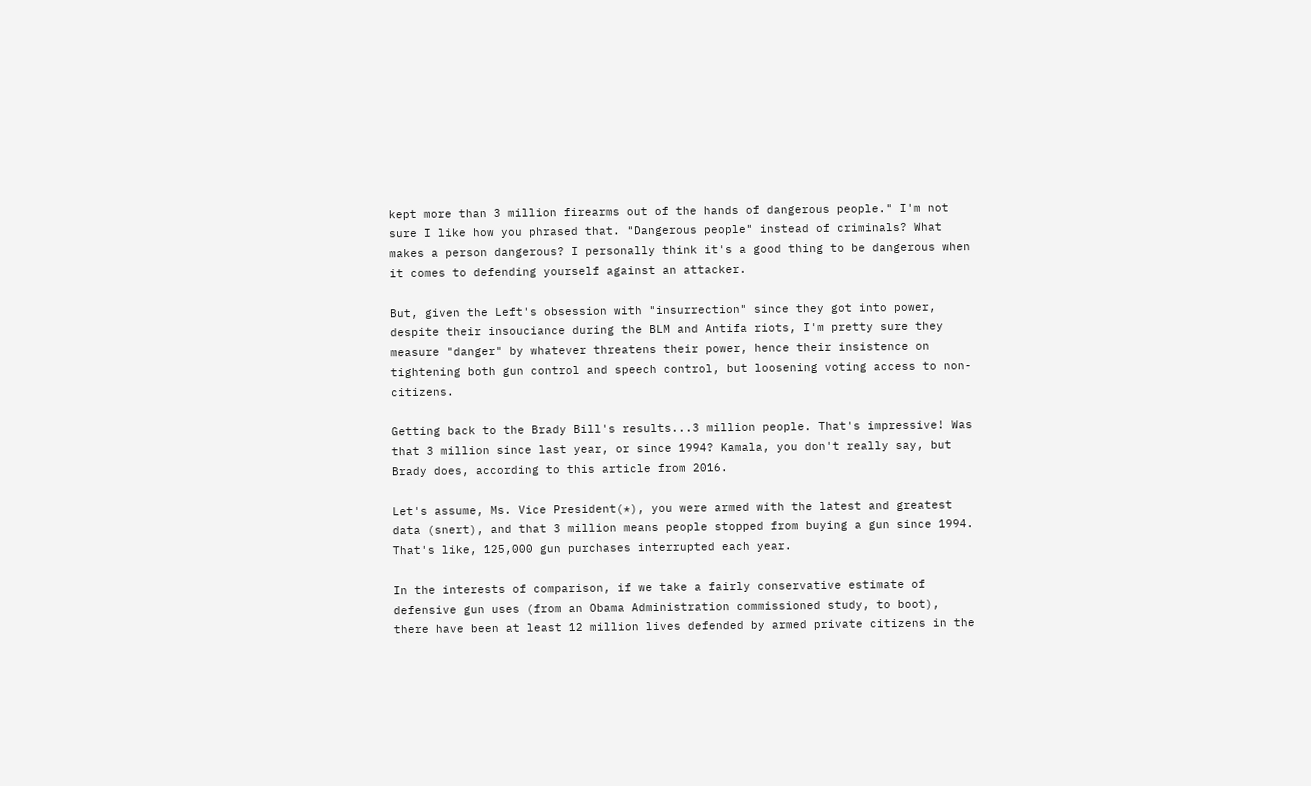kept more than 3 million firearms out of the hands of dangerous people." I'm not sure I like how you phrased that. "Dangerous people" instead of criminals? What makes a person dangerous? I personally think it's a good thing to be dangerous when it comes to defending yourself against an attacker.

But, given the Left's obsession with "insurrection" since they got into power, despite their insouciance during the BLM and Antifa riots, I'm pretty sure they measure "danger" by whatever threatens their power, hence their insistence on tightening both gun control and speech control, but loosening voting access to non-citizens.

Getting back to the Brady Bill's results...3 million people. That's impressive! Was that 3 million since last year, or since 1994? Kamala, you don't really say, but Brady does, according to this article from 2016.

Let's assume, Ms. Vice President(*), you were armed with the latest and greatest data (snert), and that 3 million means people stopped from buying a gun since 1994. That's like, 125,000 gun purchases interrupted each year.

In the interests of comparison, if we take a fairly conservative estimate of defensive gun uses (from an Obama Administration commissioned study, to boot), there have been at least 12 million lives defended by armed private citizens in the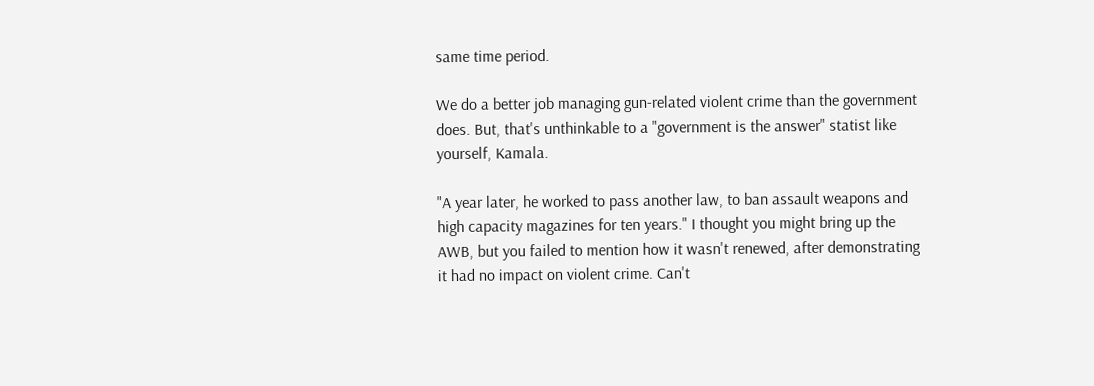same time period.

We do a better job managing gun-related violent crime than the government does. But, that's unthinkable to a "government is the answer" statist like yourself, Kamala.

"A year later, he worked to pass another law, to ban assault weapons and high capacity magazines for ten years." I thought you might bring up the AWB, but you failed to mention how it wasn't renewed, after demonstrating it had no impact on violent crime. Can't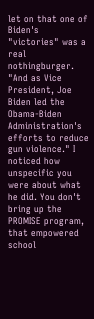let on that one of Biden's "victories" was a real nothingburger. "And as Vice President, Joe Biden led the Obama-Biden Administration's efforts to reduce gun violence." I noticed how unspecific you were about what he did. You don't bring up the PROMISE program, that empowered school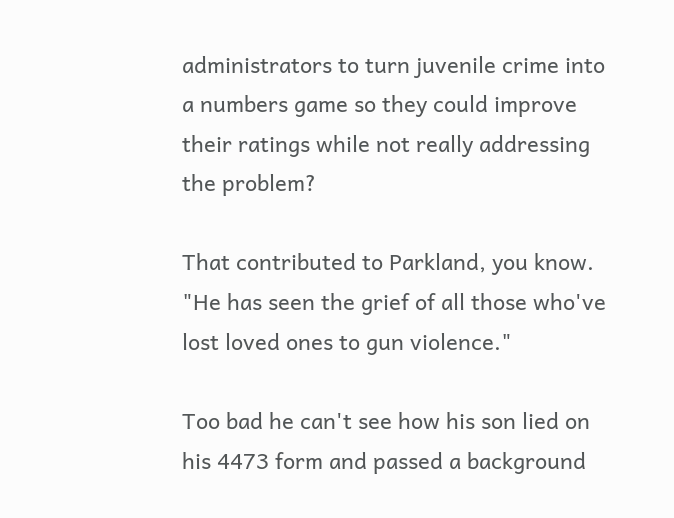administrators to turn juvenile crime into a numbers game so they could improve their ratings while not really addressing the problem?

That contributed to Parkland, you know. "He has seen the grief of all those who've lost loved ones to gun violence."

Too bad he can't see how his son lied on his 4473 form and passed a background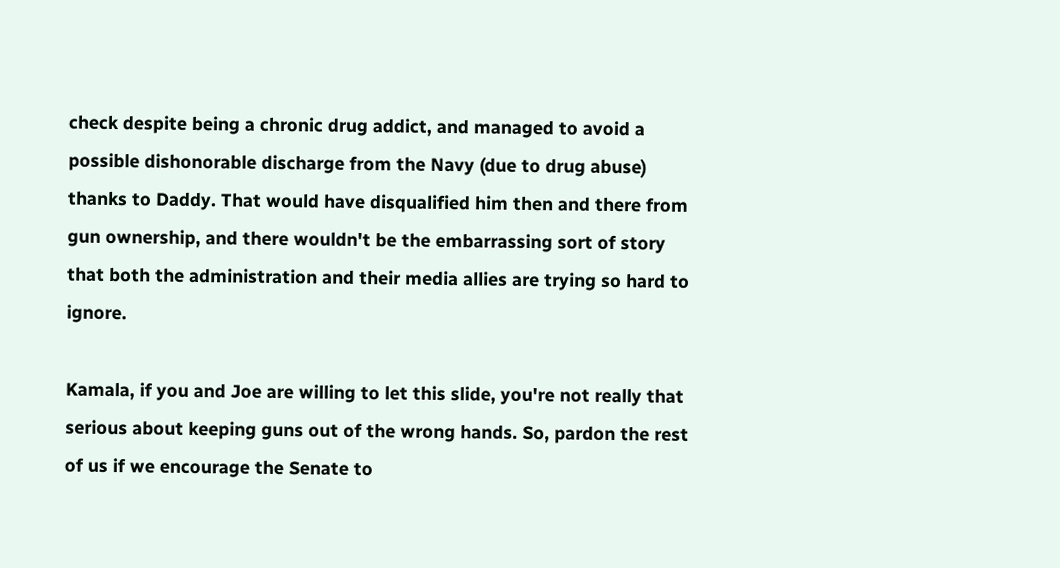check despite being a chronic drug addict, and managed to avoid a possible dishonorable discharge from the Navy (due to drug abuse) thanks to Daddy. That would have disqualified him then and there from gun ownership, and there wouldn't be the embarrassing sort of story that both the administration and their media allies are trying so hard to ignore.

Kamala, if you and Joe are willing to let this slide, you're not really that serious about keeping guns out of the wrong hands. So, pardon the rest of us if we encourage the Senate to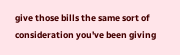give those bills the same sort of consideration you've been giving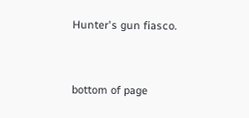Hunter's gun fiasco.


bottom of page